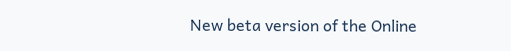New beta version of the Online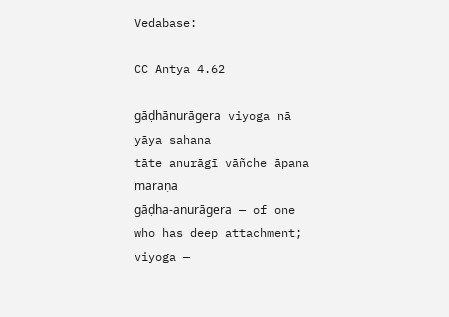Vedabase:

CC Antya 4.62

gāḍhānurāgera viyoga nā yāya sahana
tāte anurāgī vāñche āpana maraṇa
gāḍha-anurāgera — of one who has deep attachment; viyoga —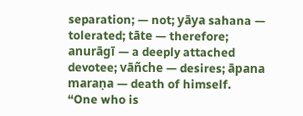separation; — not; yāya sahana — tolerated; tāte — therefore; anurāgī — a deeply attached devotee; vāñche — desires; āpana maraṇa — death of himself.
“One who is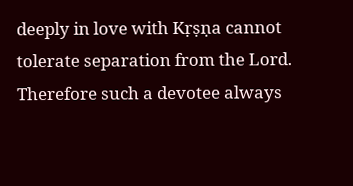deeply in love with Kṛṣṇa cannot tolerate separation from the Lord. Therefore such a devotee always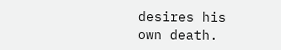desires his own death.